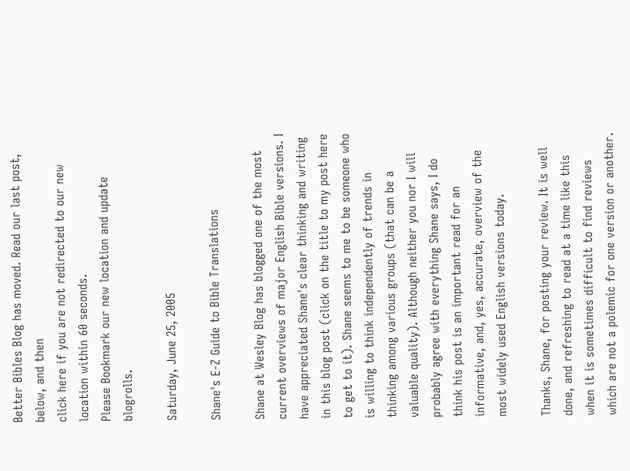Better Bibles Blog has moved. Read our last post, below, and then
click here if you are not redirected to our new location within 60 seconds.
Please Bookmark our new location and update blogrolls.

Saturday, June 25, 2005

Shane's E-Z Guide to Bible Translations

Shane at Wesley Blog has blogged one of the most current overviews of major English Bible versions. I have appreciated Shane's clear thinking and writing in this blog post (click on the title to my post here to get to it). Shane seems to me to be someone who is willing to think independently of trends in thinking among various groups (that can be a valuable quality). Although neither you nor I will probably agree with everything Shane says, I do think his post is an important read for an informative, and, yes, accurate, overview of the most widely used English versions today.

Thanks, Shane, for posting your review. It is well done, and refreshing to read at a time like this when it is sometimes difficult to find reviews which are not a polemic for one version or another.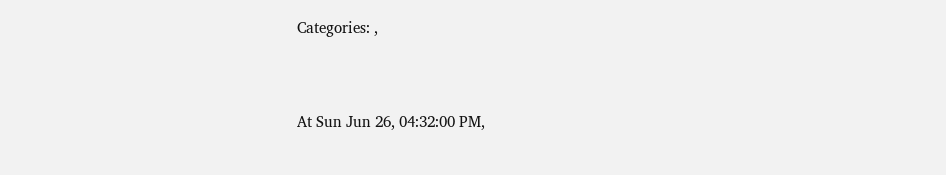Categories: ,


At Sun Jun 26, 04:32:00 PM,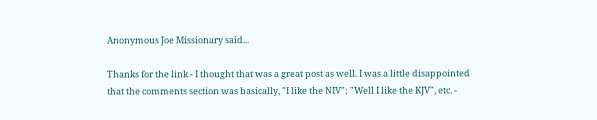Anonymous Joe Missionary said...

Thanks for the link - I thought that was a great post as well. I was a little disappointed that the comments section was basically, "I like the NIV"; "Well I like the KJV", etc. -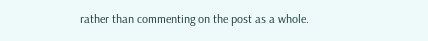rather than commenting on the post as a whole.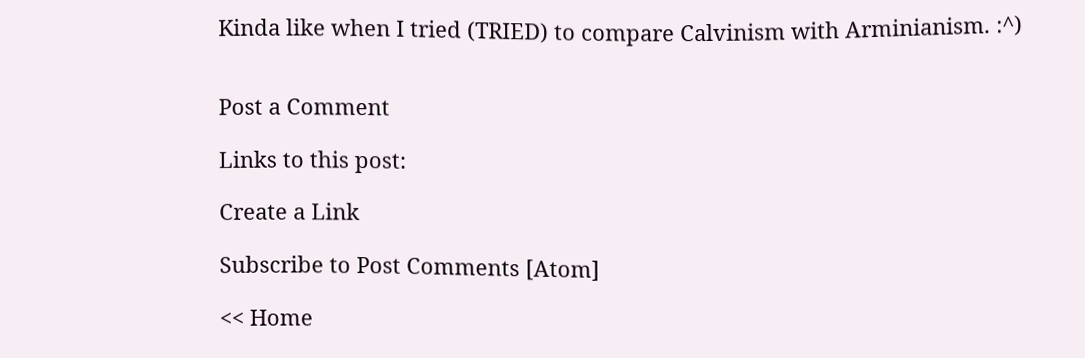Kinda like when I tried (TRIED) to compare Calvinism with Arminianism. :^)


Post a Comment

Links to this post:

Create a Link

Subscribe to Post Comments [Atom]

<< Home